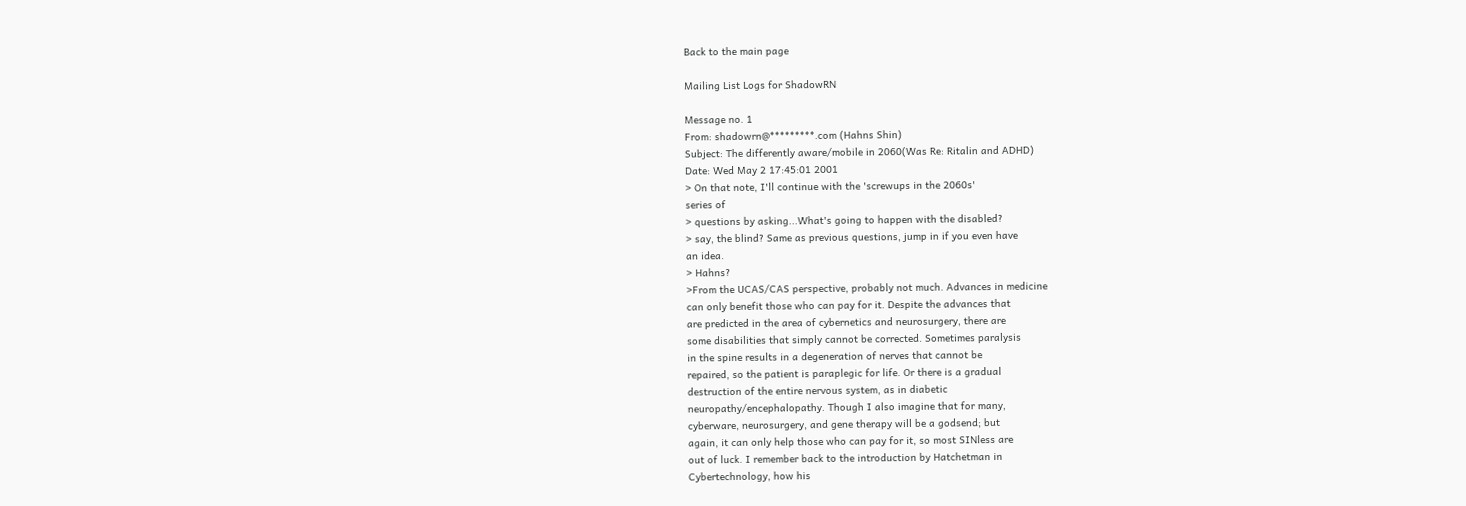Back to the main page

Mailing List Logs for ShadowRN

Message no. 1
From: shadowrn@*********.com (Hahns Shin)
Subject: The differently aware/mobile in 2060(Was Re: Ritalin and ADHD)
Date: Wed May 2 17:45:01 2001
> On that note, I'll continue with the 'screwups in the 2060s'
series of
> questions by asking...What's going to happen with the disabled?
> say, the blind? Same as previous questions, jump in if you even have
an idea.
> Hahns?
>From the UCAS/CAS perspective, probably not much. Advances in medicine
can only benefit those who can pay for it. Despite the advances that
are predicted in the area of cybernetics and neurosurgery, there are
some disabilities that simply cannot be corrected. Sometimes paralysis
in the spine results in a degeneration of nerves that cannot be
repaired, so the patient is paraplegic for life. Or there is a gradual
destruction of the entire nervous system, as in diabetic
neuropathy/encephalopathy. Though I also imagine that for many,
cyberware, neurosurgery, and gene therapy will be a godsend; but
again, it can only help those who can pay for it, so most SINless are
out of luck. I remember back to the introduction by Hatchetman in
Cybertechnology, how his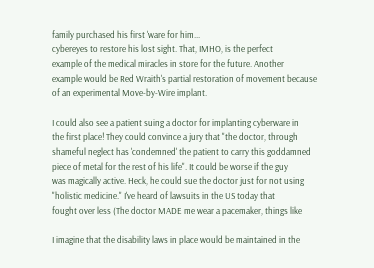family purchased his first 'ware for him...
cybereyes to restore his lost sight. That, IMHO, is the perfect
example of the medical miracles in store for the future. Another
example would be Red Wraith's partial restoration of movement because
of an experimental Move-by-Wire implant.

I could also see a patient suing a doctor for implanting cyberware in
the first place! They could convince a jury that "the doctor, through
shameful neglect has 'condemned' the patient to carry this goddamned
piece of metal for the rest of his life". It could be worse if the guy
was magically active. Heck, he could sue the doctor just for not using
"holistic medicine." I've heard of lawsuits in the US today that
fought over less (The doctor MADE me wear a pacemaker, things like

I imagine that the disability laws in place would be maintained in the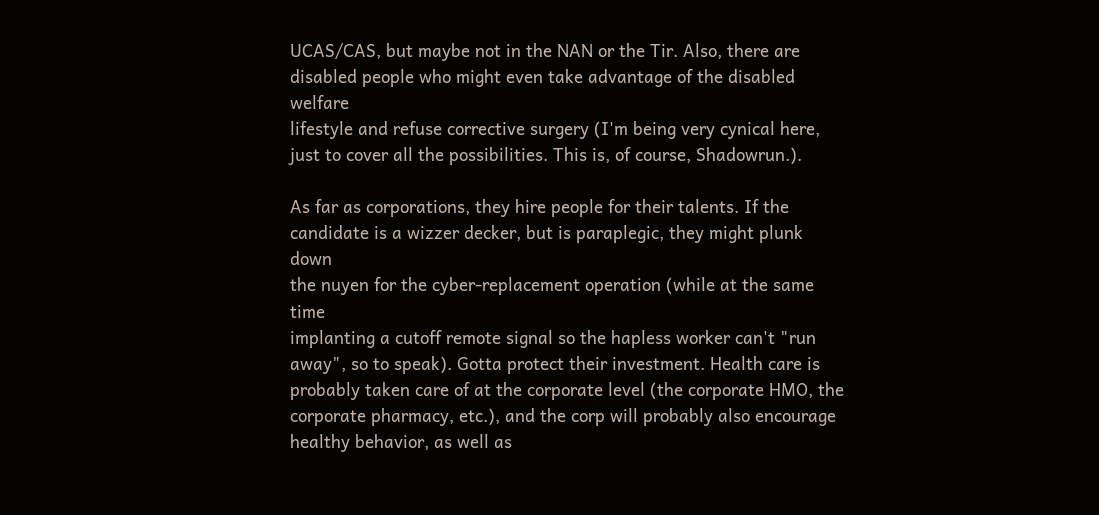UCAS/CAS, but maybe not in the NAN or the Tir. Also, there are
disabled people who might even take advantage of the disabled welfare
lifestyle and refuse corrective surgery (I'm being very cynical here,
just to cover all the possibilities. This is, of course, Shadowrun.).

As far as corporations, they hire people for their talents. If the
candidate is a wizzer decker, but is paraplegic, they might plunk down
the nuyen for the cyber-replacement operation (while at the same time
implanting a cutoff remote signal so the hapless worker can't "run
away", so to speak). Gotta protect their investment. Health care is
probably taken care of at the corporate level (the corporate HMO, the
corporate pharmacy, etc.), and the corp will probably also encourage
healthy behavior, as well as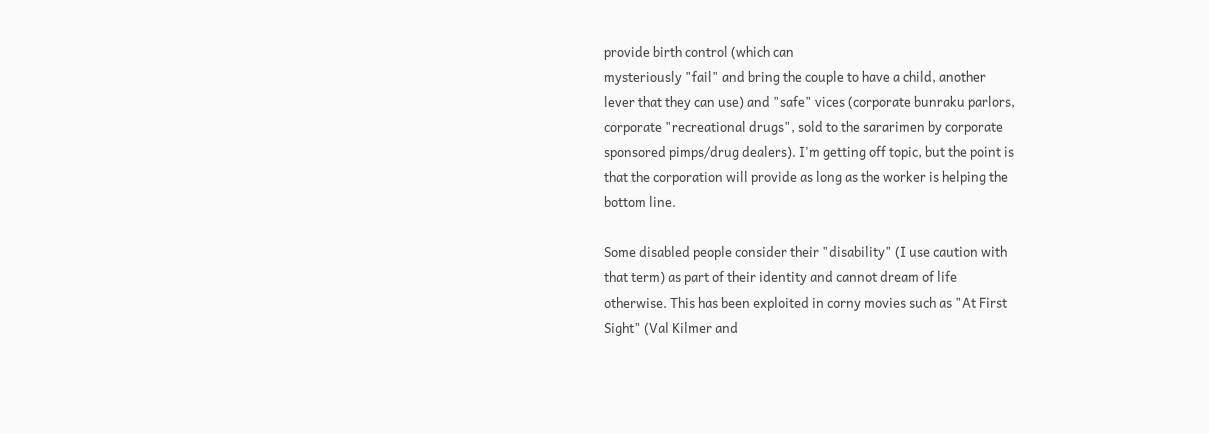provide birth control (which can
mysteriously "fail" and bring the couple to have a child, another
lever that they can use) and "safe" vices (corporate bunraku parlors,
corporate "recreational drugs", sold to the sararimen by corporate
sponsored pimps/drug dealers). I'm getting off topic, but the point is
that the corporation will provide as long as the worker is helping the
bottom line.

Some disabled people consider their "disability" (I use caution with
that term) as part of their identity and cannot dream of life
otherwise. This has been exploited in corny movies such as "At First
Sight" (Val Kilmer and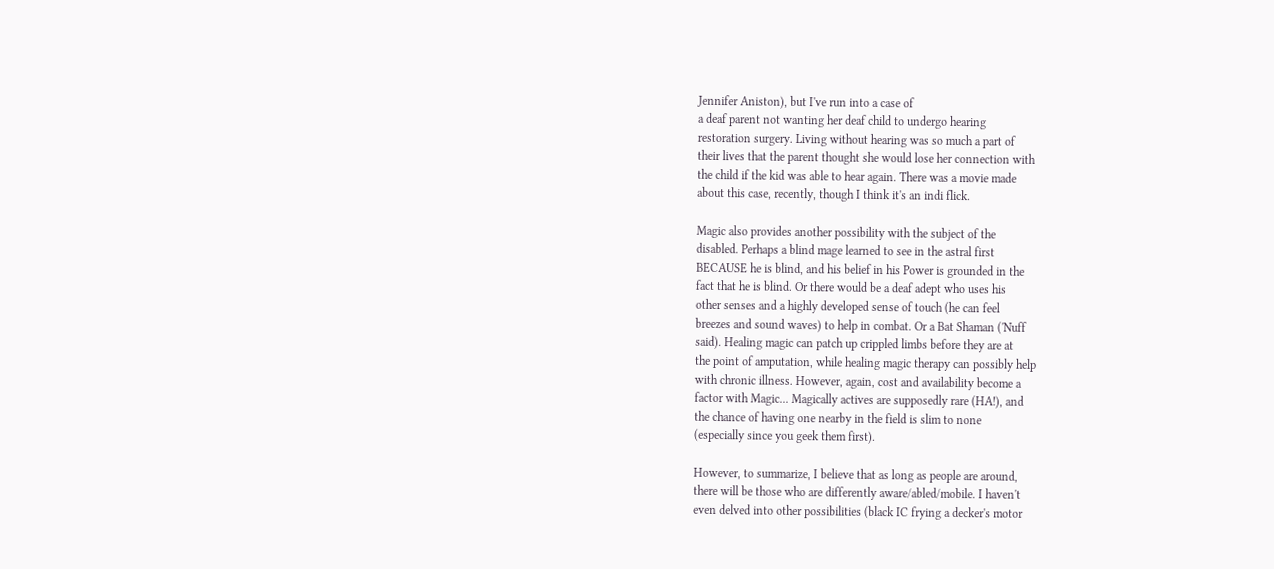Jennifer Aniston), but I've run into a case of
a deaf parent not wanting her deaf child to undergo hearing
restoration surgery. Living without hearing was so much a part of
their lives that the parent thought she would lose her connection with
the child if the kid was able to hear again. There was a movie made
about this case, recently, though I think it's an indi flick.

Magic also provides another possibility with the subject of the
disabled. Perhaps a blind mage learned to see in the astral first
BECAUSE he is blind, and his belief in his Power is grounded in the
fact that he is blind. Or there would be a deaf adept who uses his
other senses and a highly developed sense of touch (he can feel
breezes and sound waves) to help in combat. Or a Bat Shaman ('Nuff
said). Healing magic can patch up crippled limbs before they are at
the point of amputation, while healing magic therapy can possibly help
with chronic illness. However, again, cost and availability become a
factor with Magic... Magically actives are supposedly rare (HA!), and
the chance of having one nearby in the field is slim to none
(especially since you geek them first).

However, to summarize, I believe that as long as people are around,
there will be those who are differently aware/abled/mobile. I haven't
even delved into other possibilities (black IC frying a decker's motor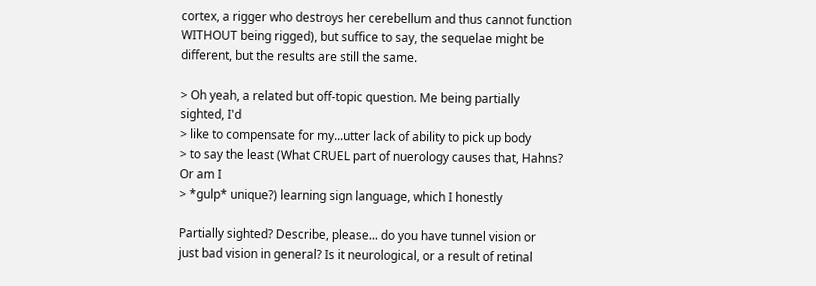cortex, a rigger who destroys her cerebellum and thus cannot function
WITHOUT being rigged), but suffice to say, the sequelae might be
different, but the results are still the same.

> Oh yeah, a related but off-topic question. Me being partially
sighted, I'd
> like to compensate for my...utter lack of ability to pick up body
> to say the least (What CRUEL part of nuerology causes that, Hahns?
Or am I
> *gulp* unique?) learning sign language, which I honestly

Partially sighted? Describe, please... do you have tunnel vision or
just bad vision in general? Is it neurological, or a result of retinal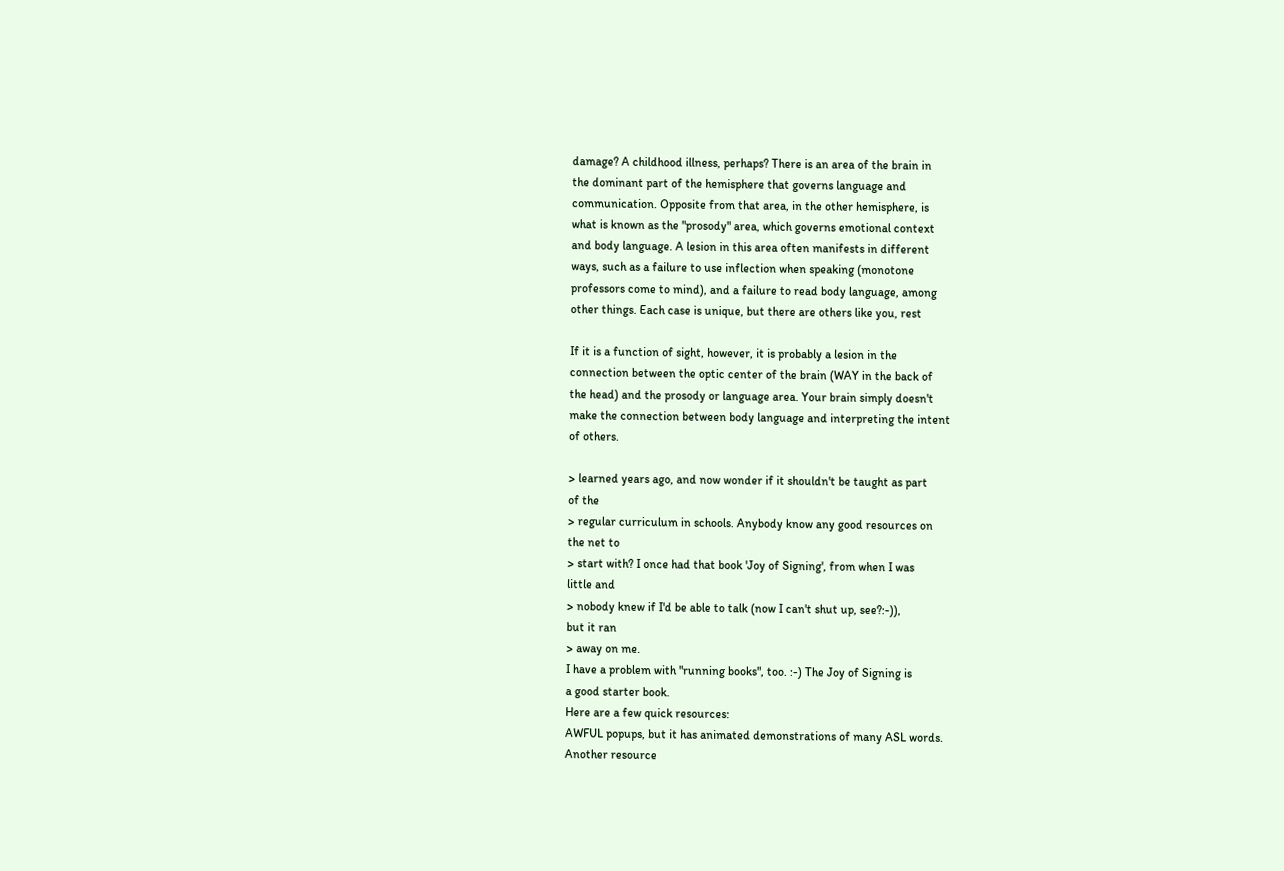damage? A childhood illness, perhaps? There is an area of the brain in
the dominant part of the hemisphere that governs language and
communication. Opposite from that area, in the other hemisphere, is
what is known as the "prosody" area, which governs emotional context
and body language. A lesion in this area often manifests in different
ways, such as a failure to use inflection when speaking (monotone
professors come to mind), and a failure to read body language, among
other things. Each case is unique, but there are others like you, rest

If it is a function of sight, however, it is probably a lesion in the
connection between the optic center of the brain (WAY in the back of
the head) and the prosody or language area. Your brain simply doesn't
make the connection between body language and interpreting the intent
of others.

> learned years ago, and now wonder if it shouldn't be taught as part
of the
> regular curriculum in schools. Anybody know any good resources on
the net to
> start with? I once had that book 'Joy of Signing', from when I was
little and
> nobody knew if I'd be able to talk (now I can't shut up, see?:-)),
but it ran
> away on me.
I have a problem with "running books", too. :-) The Joy of Signing is
a good starter book.
Here are a few quick resources:
AWFUL popups, but it has animated demonstrations of many ASL words.
Another resource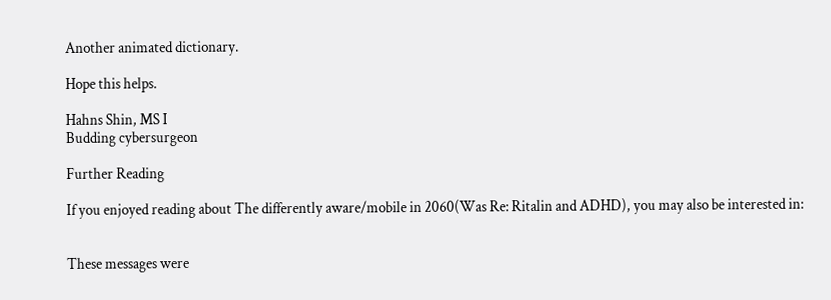Another animated dictionary.

Hope this helps.

Hahns Shin, MS I
Budding cybersurgeon

Further Reading

If you enjoyed reading about The differently aware/mobile in 2060(Was Re: Ritalin and ADHD), you may also be interested in:


These messages were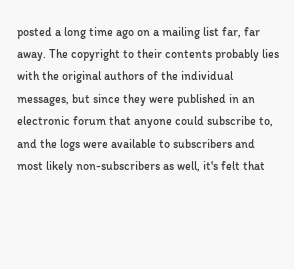posted a long time ago on a mailing list far, far away. The copyright to their contents probably lies with the original authors of the individual messages, but since they were published in an electronic forum that anyone could subscribe to, and the logs were available to subscribers and most likely non-subscribers as well, it's felt that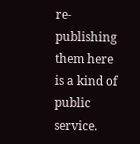re-publishing them here is a kind of public service.